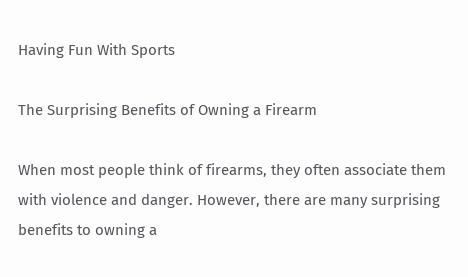Having Fun With Sports

The Surprising Benefits of Owning a Firearm

When most people think of firearms, they often associate them with violence and danger. However, there are many surprising benefits to owning a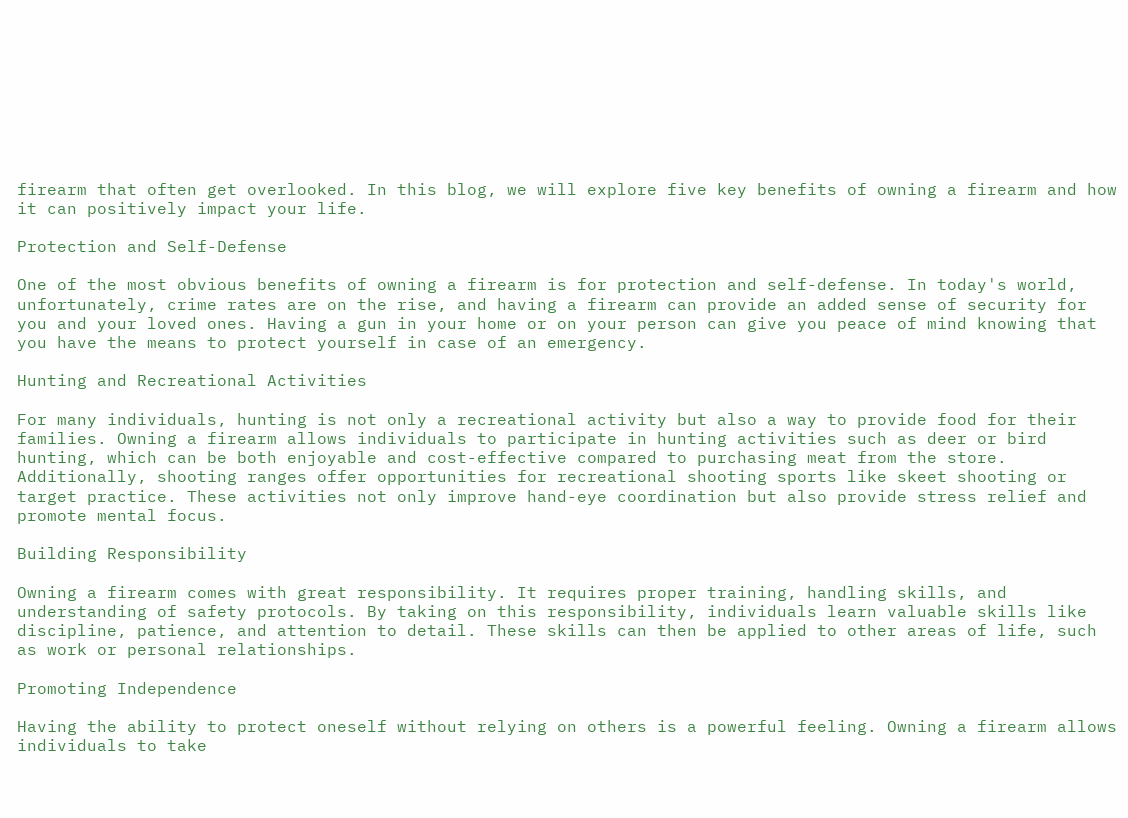firearm that often get overlooked. In this blog, we will explore five key benefits of owning a firearm and how it can positively impact your life.

Protection and Self-Defense

One of the most obvious benefits of owning a firearm is for protection and self-defense. In today's world, unfortunately, crime rates are on the rise, and having a firearm can provide an added sense of security for you and your loved ones. Having a gun in your home or on your person can give you peace of mind knowing that you have the means to protect yourself in case of an emergency.

Hunting and Recreational Activities

For many individuals, hunting is not only a recreational activity but also a way to provide food for their families. Owning a firearm allows individuals to participate in hunting activities such as deer or bird hunting, which can be both enjoyable and cost-effective compared to purchasing meat from the store. Additionally, shooting ranges offer opportunities for recreational shooting sports like skeet shooting or target practice. These activities not only improve hand-eye coordination but also provide stress relief and promote mental focus.

Building Responsibility

Owning a firearm comes with great responsibility. It requires proper training, handling skills, and understanding of safety protocols. By taking on this responsibility, individuals learn valuable skills like discipline, patience, and attention to detail. These skills can then be applied to other areas of life, such as work or personal relationships.

Promoting Independence

Having the ability to protect oneself without relying on others is a powerful feeling. Owning a firearm allows individuals to take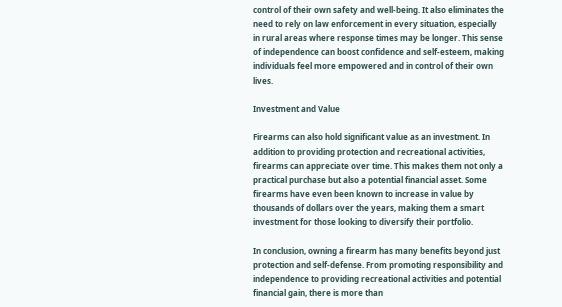control of their own safety and well-being. It also eliminates the need to rely on law enforcement in every situation, especially in rural areas where response times may be longer. This sense of independence can boost confidence and self-esteem, making individuals feel more empowered and in control of their own lives.

Investment and Value

Firearms can also hold significant value as an investment. In addition to providing protection and recreational activities, firearms can appreciate over time. This makes them not only a practical purchase but also a potential financial asset. Some firearms have even been known to increase in value by thousands of dollars over the years, making them a smart investment for those looking to diversify their portfolio.

In conclusion, owning a firearm has many benefits beyond just protection and self-defense. From promoting responsibility and independence to providing recreational activities and potential financial gain, there is more than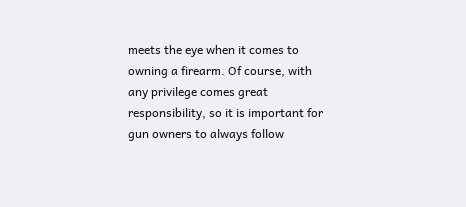meets the eye when it comes to owning a firearm. Of course, with any privilege comes great responsibility, so it is important for gun owners to always follow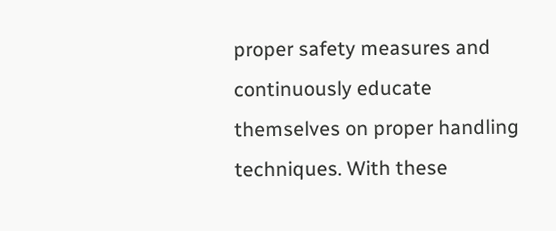proper safety measures and continuously educate themselves on proper handling techniques. With these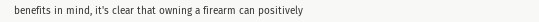benefits in mind, it's clear that owning a firearm can positively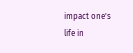impact one's life in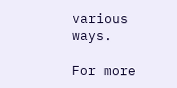various ways.

For more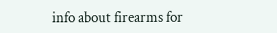info about firearms for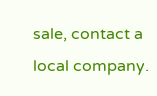sale, contact a local company.